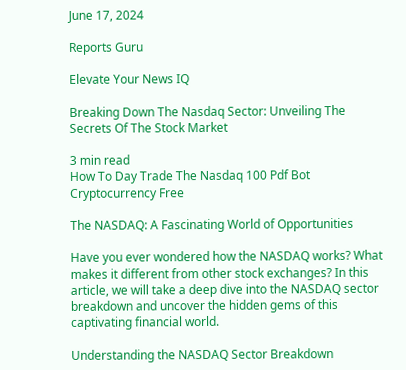June 17, 2024

Reports Guru

Elevate Your News IQ

Breaking Down The Nasdaq Sector: Unveiling The Secrets Of The Stock Market

3 min read
How To Day Trade The Nasdaq 100 Pdf Bot Cryptocurrency Free

The NASDAQ: A Fascinating World of Opportunities

Have you ever wondered how the NASDAQ works? What makes it different from other stock exchanges? In this article, we will take a deep dive into the NASDAQ sector breakdown and uncover the hidden gems of this captivating financial world.

Understanding the NASDAQ Sector Breakdown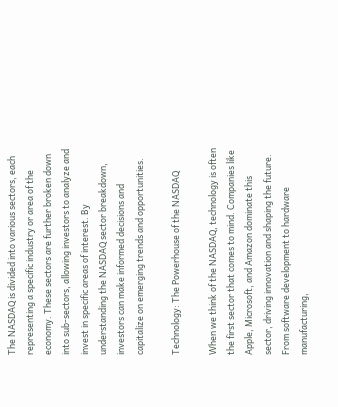The NASDAQ is divided into various sectors, each representing a specific industry or area of the economy. These sectors are further broken down into sub-sectors, allowing investors to analyze and invest in specific areas of interest. By understanding the NASDAQ sector breakdown, investors can make informed decisions and capitalize on emerging trends and opportunities.

Technology: The Powerhouse of the NASDAQ

When we think of the NASDAQ, technology is often the first sector that comes to mind. Companies like Apple, Microsoft, and Amazon dominate this sector, driving innovation and shaping the future. From software development to hardware manufacturing,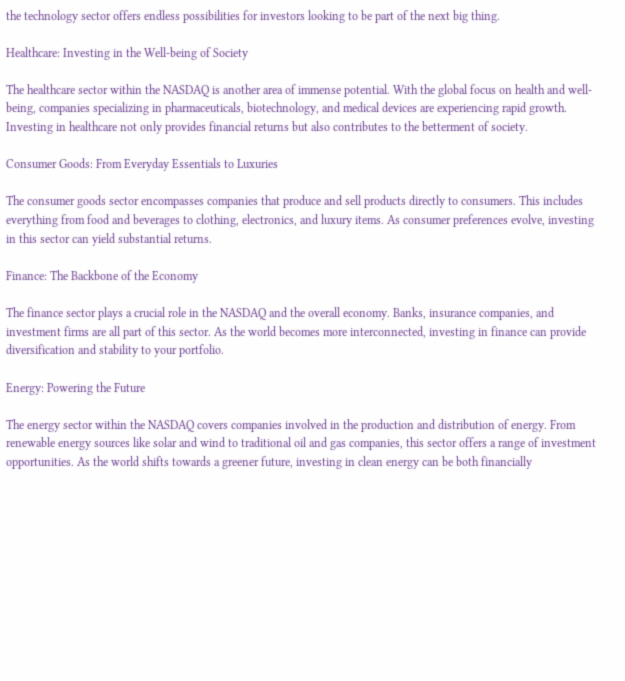the technology sector offers endless possibilities for investors looking to be part of the next big thing.

Healthcare: Investing in the Well-being of Society

The healthcare sector within the NASDAQ is another area of immense potential. With the global focus on health and well-being, companies specializing in pharmaceuticals, biotechnology, and medical devices are experiencing rapid growth. Investing in healthcare not only provides financial returns but also contributes to the betterment of society.

Consumer Goods: From Everyday Essentials to Luxuries

The consumer goods sector encompasses companies that produce and sell products directly to consumers. This includes everything from food and beverages to clothing, electronics, and luxury items. As consumer preferences evolve, investing in this sector can yield substantial returns.

Finance: The Backbone of the Economy

The finance sector plays a crucial role in the NASDAQ and the overall economy. Banks, insurance companies, and investment firms are all part of this sector. As the world becomes more interconnected, investing in finance can provide diversification and stability to your portfolio.

Energy: Powering the Future

The energy sector within the NASDAQ covers companies involved in the production and distribution of energy. From renewable energy sources like solar and wind to traditional oil and gas companies, this sector offers a range of investment opportunities. As the world shifts towards a greener future, investing in clean energy can be both financially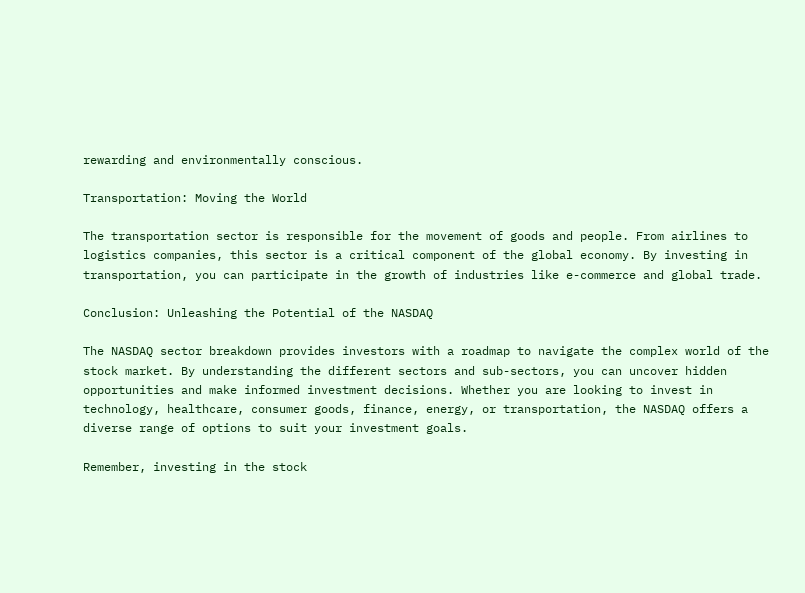rewarding and environmentally conscious.

Transportation: Moving the World

The transportation sector is responsible for the movement of goods and people. From airlines to logistics companies, this sector is a critical component of the global economy. By investing in transportation, you can participate in the growth of industries like e-commerce and global trade.

Conclusion: Unleashing the Potential of the NASDAQ

The NASDAQ sector breakdown provides investors with a roadmap to navigate the complex world of the stock market. By understanding the different sectors and sub-sectors, you can uncover hidden opportunities and make informed investment decisions. Whether you are looking to invest in technology, healthcare, consumer goods, finance, energy, or transportation, the NASDAQ offers a diverse range of options to suit your investment goals.

Remember, investing in the stock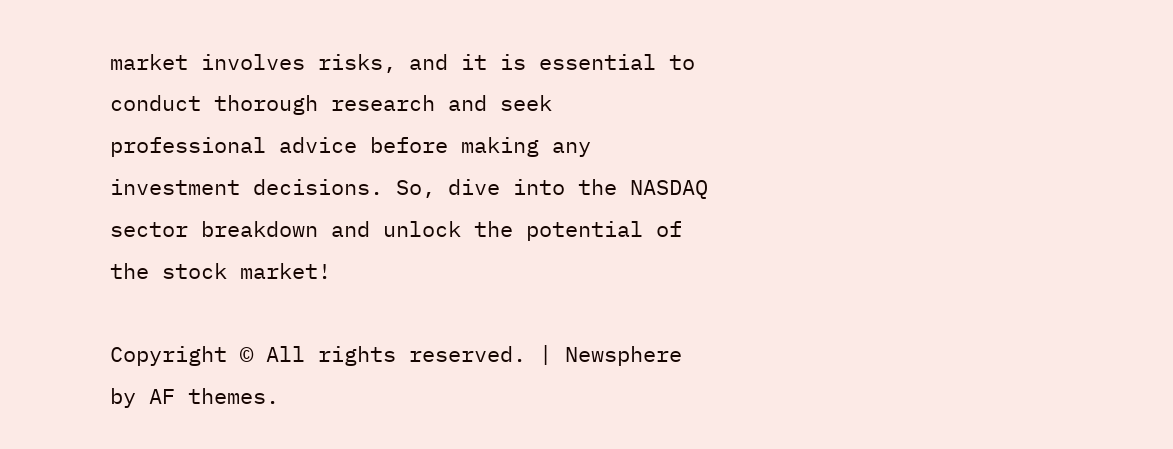market involves risks, and it is essential to conduct thorough research and seek professional advice before making any investment decisions. So, dive into the NASDAQ sector breakdown and unlock the potential of the stock market!

Copyright © All rights reserved. | Newsphere by AF themes.